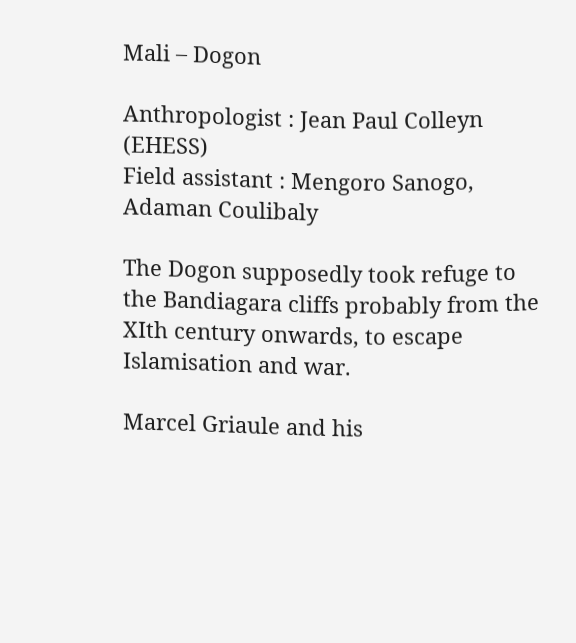Mali – Dogon

Anthropologist : Jean Paul Colleyn (EHESS)
Field assistant : Mengoro Sanogo, Adaman Coulibaly

The Dogon supposedly took refuge to the Bandiagara cliffs probably from the XIth century onwards, to escape Islamisation and war.

Marcel Griaule and his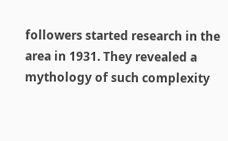followers started research in the area in 1931. They revealed a mythology of such complexity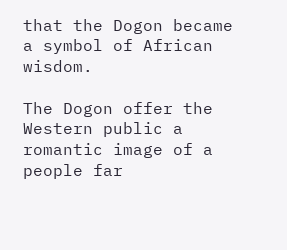that the Dogon became a symbol of African wisdom.

The Dogon offer the Western public a romantic image of a people far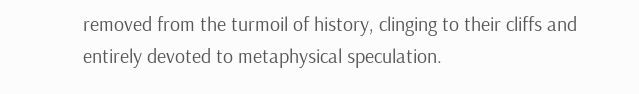removed from the turmoil of history, clinging to their cliffs and entirely devoted to metaphysical speculation.